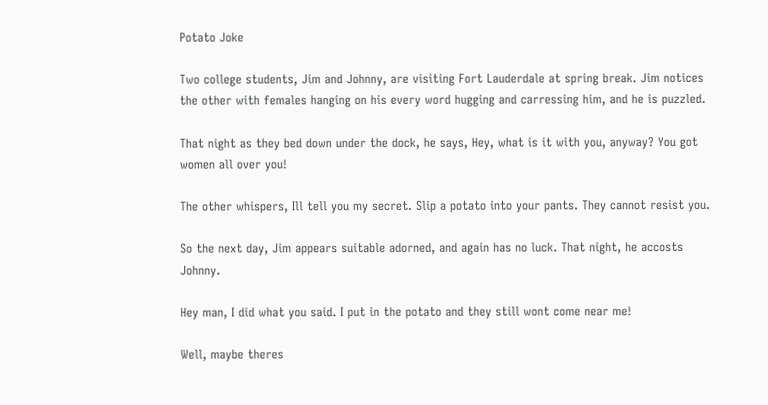Potato Joke

Two college students, Jim and Johnny, are visiting Fort Lauderdale at spring break. Jim notices the other with females hanging on his every word hugging and carressing him, and he is puzzled.

That night as they bed down under the dock, he says, Hey, what is it with you, anyway? You got women all over you!

The other whispers, Ill tell you my secret. Slip a potato into your pants. They cannot resist you.

So the next day, Jim appears suitable adorned, and again has no luck. That night, he accosts Johnny.

Hey man, I did what you said. I put in the potato and they still wont come near me!

Well, maybe theres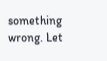something wrong. Let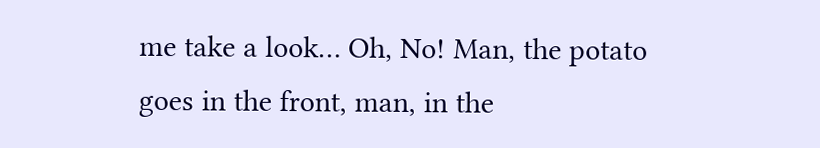me take a look… Oh, No! Man, the potato goes in the front, man, in the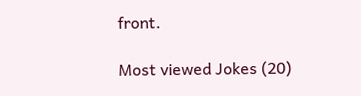front.

Most viewed Jokes (20)